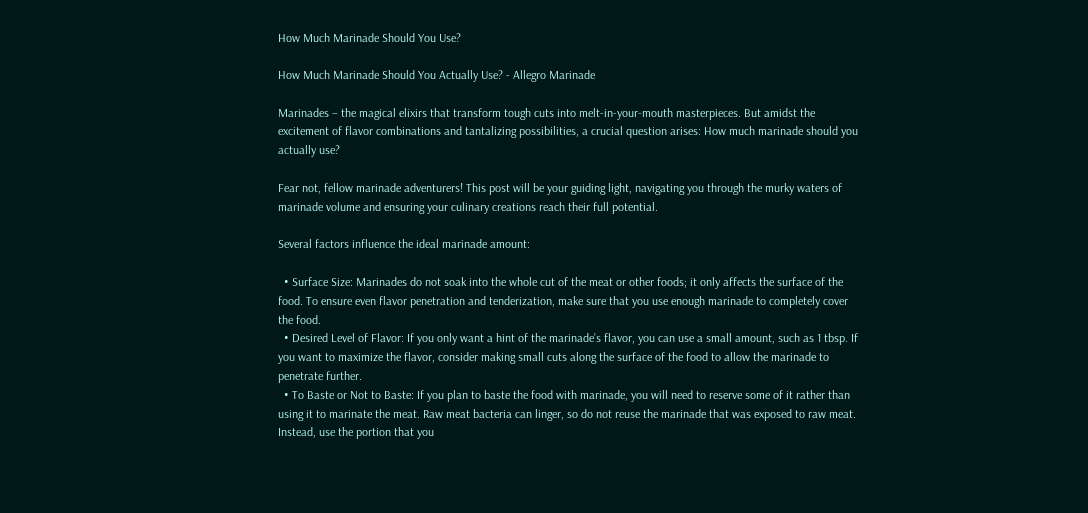How Much Marinade Should You Use?

How Much Marinade Should You Actually Use? - Allegro Marinade

Marinades – the magical elixirs that transform tough cuts into melt-in-your-mouth masterpieces. But amidst the excitement of flavor combinations and tantalizing possibilities, a crucial question arises: How much marinade should you actually use?

Fear not, fellow marinade adventurers! This post will be your guiding light, navigating you through the murky waters of marinade volume and ensuring your culinary creations reach their full potential.

Several factors influence the ideal marinade amount:

  • Surface Size: Marinades do not soak into the whole cut of the meat or other foods; it only affects the surface of the food. To ensure even flavor penetration and tenderization, make sure that you use enough marinade to completely cover the food.
  • Desired Level of Flavor: If you only want a hint of the marinade’s flavor, you can use a small amount, such as 1 tbsp. If you want to maximize the flavor, consider making small cuts along the surface of the food to allow the marinade to penetrate further.
  • To Baste or Not to Baste: If you plan to baste the food with marinade, you will need to reserve some of it rather than using it to marinate the meat. Raw meat bacteria can linger, so do not reuse the marinade that was exposed to raw meat. Instead, use the portion that you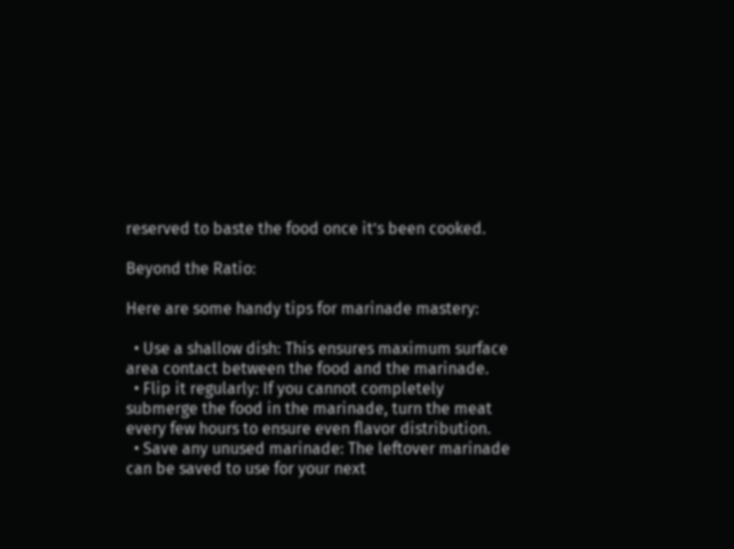reserved to baste the food once it’s been cooked.

Beyond the Ratio:

Here are some handy tips for marinade mastery:

  • Use a shallow dish: This ensures maximum surface area contact between the food and the marinade.
  • Flip it regularly: If you cannot completely submerge the food in the marinade, turn the meat every few hours to ensure even flavor distribution.
  • Save any unused marinade: The leftover marinade can be saved to use for your next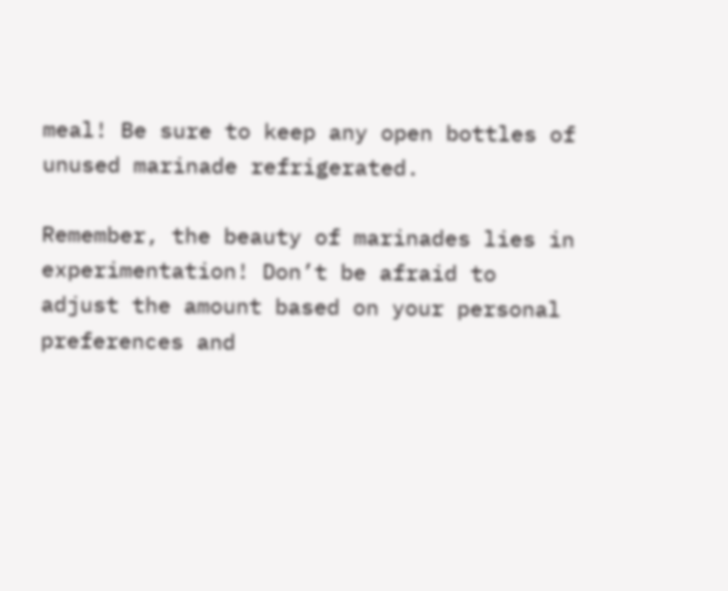meal! Be sure to keep any open bottles of unused marinade refrigerated.

Remember, the beauty of marinades lies in experimentation! Don’t be afraid to adjust the amount based on your personal preferences and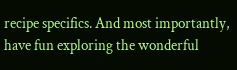recipe specifics. And most importantly, have fun exploring the wonderful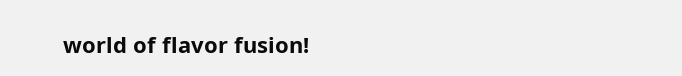world of flavor fusion!